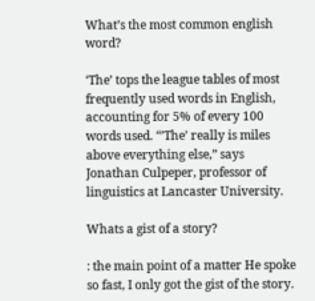What’s the most common english word?

‘The’ tops the league tables of most frequently used words in English, accounting for 5% of every 100 words used. “’The’ really is miles above everything else,” says Jonathan Culpeper, professor of linguistics at Lancaster University.

Whats a gist of a story?

: the main point of a matter He spoke so fast, I only got the gist of the story.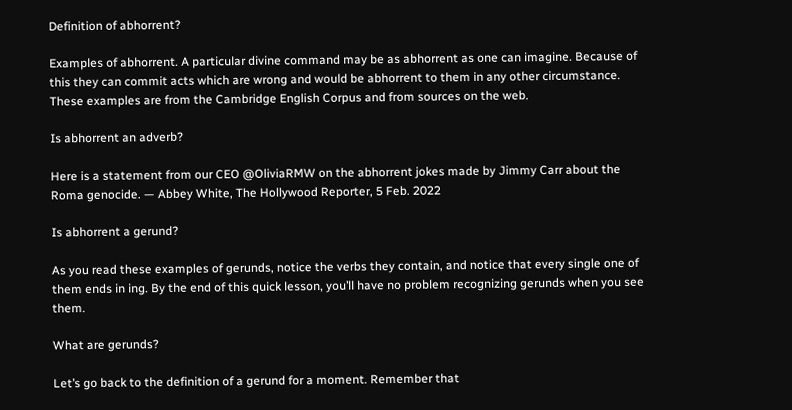Definition of abhorrent?

Examples of abhorrent. A particular divine command may be as abhorrent as one can imagine. Because of this they can commit acts which are wrong and would be abhorrent to them in any other circumstance. These examples are from the Cambridge English Corpus and from sources on the web.

Is abhorrent an adverb?

Here is a statement from our CEO @OliviaRMW on the abhorrent jokes made by Jimmy Carr about the Roma genocide. — Abbey White, The Hollywood Reporter, 5 Feb. 2022

Is abhorrent a gerund?

As you read these examples of gerunds, notice the verbs they contain, and notice that every single one of them ends in ing. By the end of this quick lesson, you’ll have no problem recognizing gerunds when you see them.

What are gerunds?

Let’s go back to the definition of a gerund for a moment. Remember that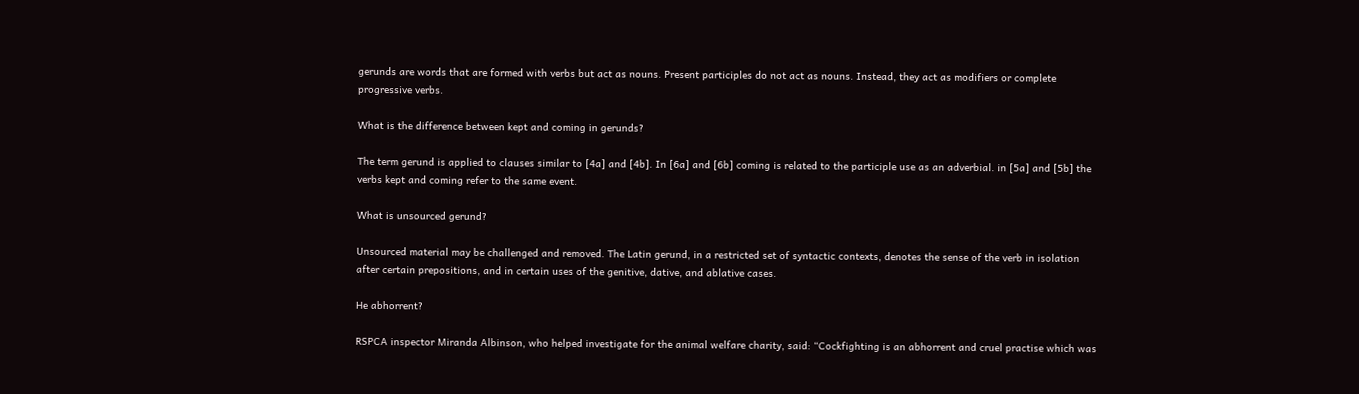gerunds are words that are formed with verbs but act as nouns. Present participles do not act as nouns. Instead, they act as modifiers or complete progressive verbs.

What is the difference between kept and coming in gerunds?

The term gerund is applied to clauses similar to [4a] and [4b]. In [6a] and [6b] coming is related to the participle use as an adverbial. in [5a] and [5b] the verbs kept and coming refer to the same event.

What is unsourced gerund?

Unsourced material may be challenged and removed. The Latin gerund, in a restricted set of syntactic contexts, denotes the sense of the verb in isolation after certain prepositions, and in certain uses of the genitive, dative, and ablative cases.

He abhorrent?

RSPCA inspector Miranda Albinson, who helped investigate for the animal welfare charity, said: “Cockfighting is an abhorrent and cruel practise which was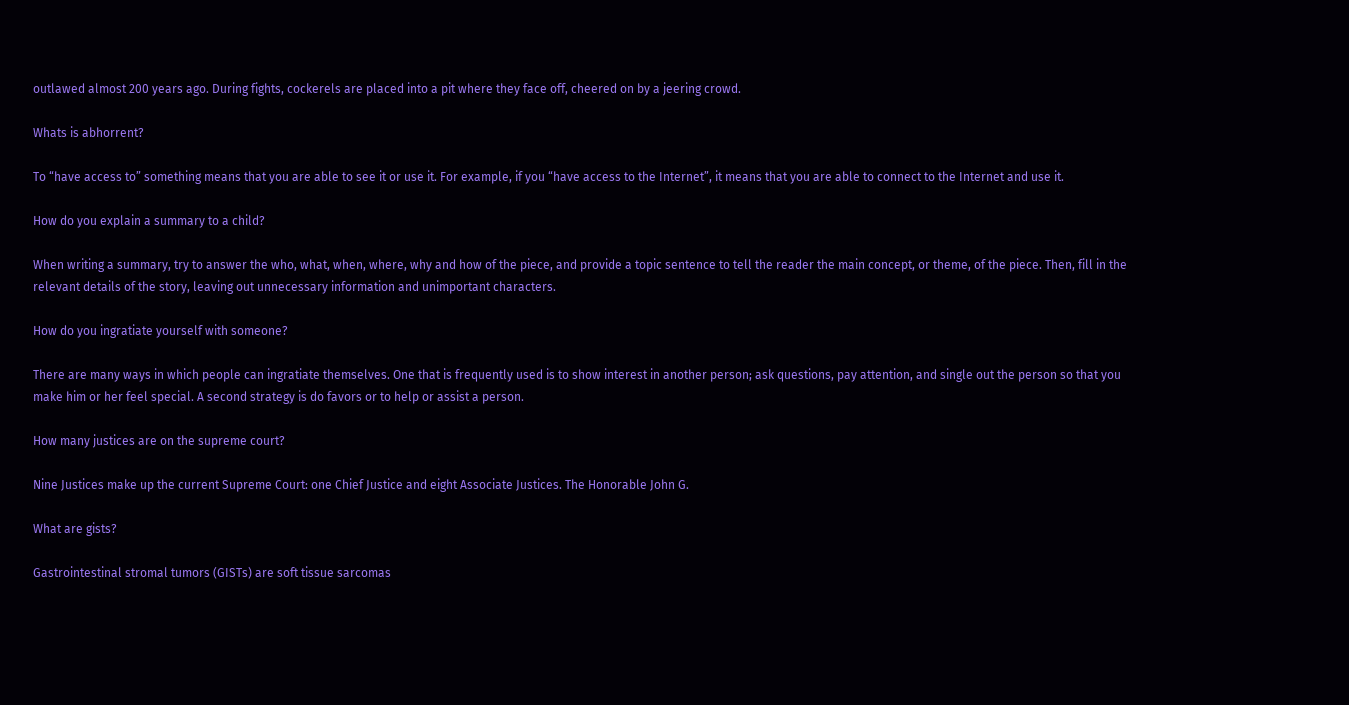outlawed almost 200 years ago. During fights, cockerels are placed into a pit where they face off, cheered on by a jeering crowd.

Whats is abhorrent?

To “have access to” something means that you are able to see it or use it. For example, if you “have access to the Internet”, it means that you are able to connect to the Internet and use it.

How do you explain a summary to a child?

When writing a summary, try to answer the who, what, when, where, why and how of the piece, and provide a topic sentence to tell the reader the main concept, or theme, of the piece. Then, fill in the relevant details of the story, leaving out unnecessary information and unimportant characters.

How do you ingratiate yourself with someone?

There are many ways in which people can ingratiate themselves. One that is frequently used is to show interest in another person; ask questions, pay attention, and single out the person so that you make him or her feel special. A second strategy is do favors or to help or assist a person.

How many justices are on the supreme court?

Nine Justices make up the current Supreme Court: one Chief Justice and eight Associate Justices. The Honorable John G.

What are gists?

Gastrointestinal stromal tumors (GISTs) are soft tissue sarcomas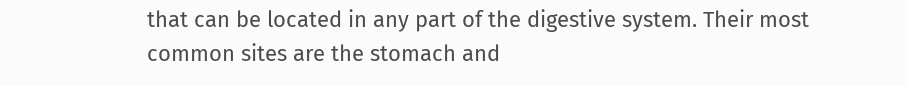that can be located in any part of the digestive system. Their most common sites are the stomach and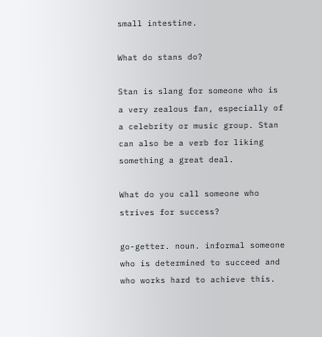small intestine.

What do stans do?

Stan is slang for someone who is a very zealous fan, especially of a celebrity or music group. Stan can also be a verb for liking something a great deal.

What do you call someone who strives for success?

go-getter. noun. informal someone who is determined to succeed and who works hard to achieve this.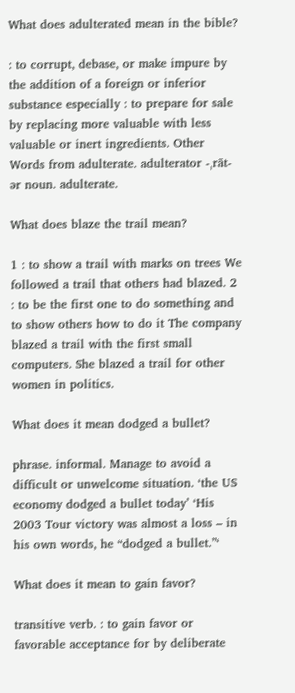What does adulterated mean in the bible?

: to corrupt, debase, or make impure by the addition of a foreign or inferior substance especially : to prepare for sale by replacing more valuable with less valuable or inert ingredients. Other Words from adulterate. adulterator -ˌrāt-ər noun. adulterate.

What does blaze the trail mean?

1 : to show a trail with marks on trees We followed a trail that others had blazed. 2 : to be the first one to do something and to show others how to do it The company blazed a trail with the first small computers. She blazed a trail for other women in politics.

What does it mean dodged a bullet?

phrase. informal. Manage to avoid a difficult or unwelcome situation. ‘the US economy dodged a bullet today’ ‘His 2003 Tour victory was almost a loss – in his own words, he “dodged a bullet.”‘

What does it mean to gain favor?

transitive verb. : to gain favor or favorable acceptance for by deliberate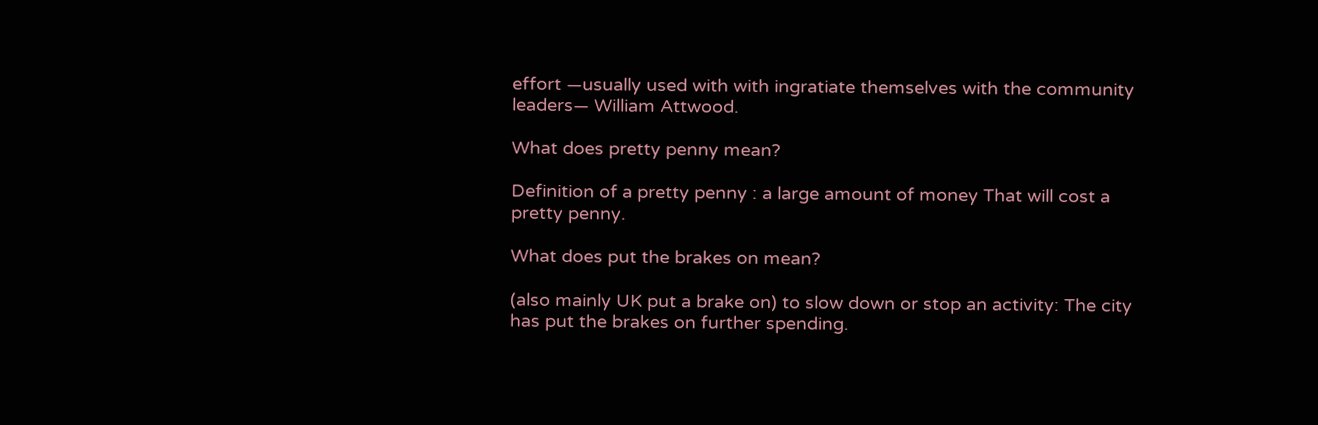effort —usually used with with ingratiate themselves with the community leaders— William Attwood.

What does pretty penny mean?

Definition of a pretty penny : a large amount of money That will cost a pretty penny.

What does put the brakes on mean?

(also mainly UK put a brake on) to slow down or stop an activity: The city has put the brakes on further spending.